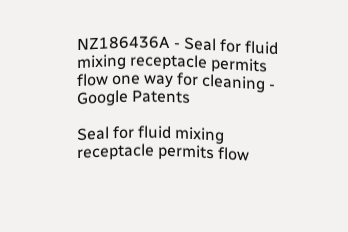NZ186436A - Seal for fluid mixing receptacle permits flow one way for cleaning - Google Patents

Seal for fluid mixing receptacle permits flow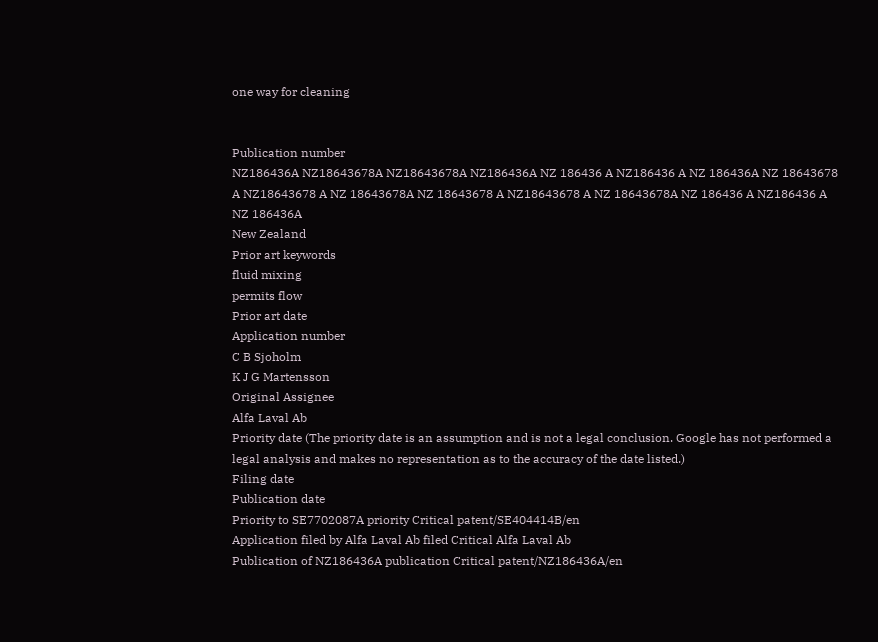one way for cleaning


Publication number
NZ186436A NZ18643678A NZ18643678A NZ186436A NZ 186436 A NZ186436 A NZ 186436A NZ 18643678 A NZ18643678 A NZ 18643678A NZ 18643678 A NZ18643678 A NZ 18643678A NZ 186436 A NZ186436 A NZ 186436A
New Zealand
Prior art keywords
fluid mixing
permits flow
Prior art date
Application number
C B Sjoholm
K J G Martensson
Original Assignee
Alfa Laval Ab
Priority date (The priority date is an assumption and is not a legal conclusion. Google has not performed a legal analysis and makes no representation as to the accuracy of the date listed.)
Filing date
Publication date
Priority to SE7702087A priority Critical patent/SE404414B/en
Application filed by Alfa Laval Ab filed Critical Alfa Laval Ab
Publication of NZ186436A publication Critical patent/NZ186436A/en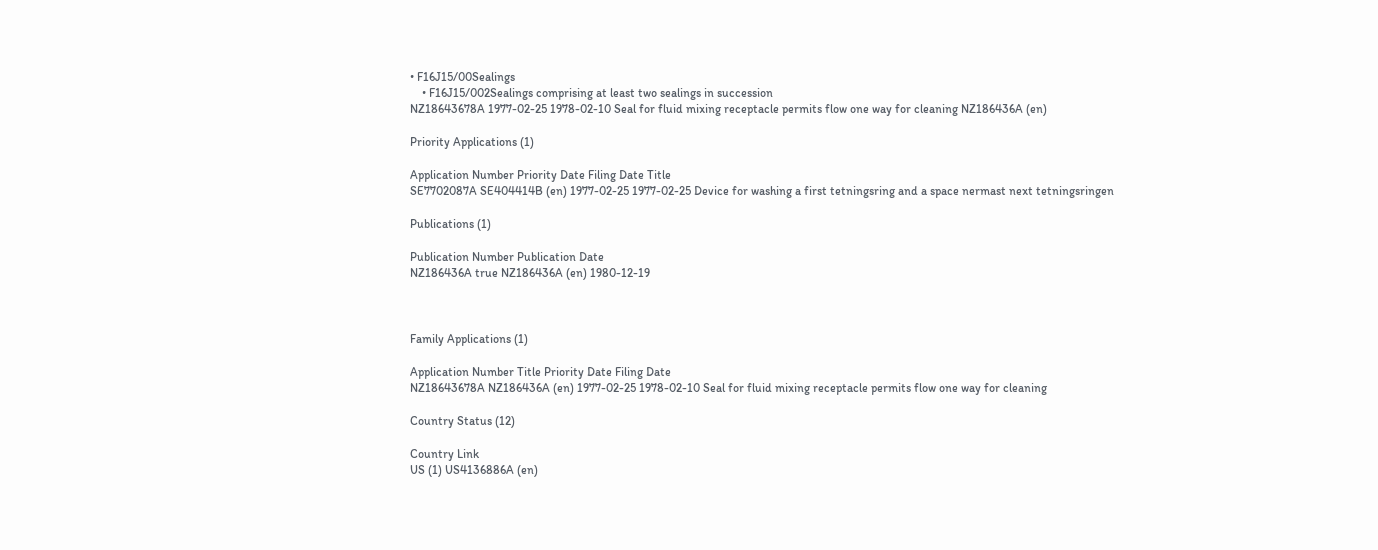• F16J15/00Sealings
    • F16J15/002Sealings comprising at least two sealings in succession
NZ18643678A 1977-02-25 1978-02-10 Seal for fluid mixing receptacle permits flow one way for cleaning NZ186436A (en)

Priority Applications (1)

Application Number Priority Date Filing Date Title
SE7702087A SE404414B (en) 1977-02-25 1977-02-25 Device for washing a first tetningsring and a space nermast next tetningsringen

Publications (1)

Publication Number Publication Date
NZ186436A true NZ186436A (en) 1980-12-19



Family Applications (1)

Application Number Title Priority Date Filing Date
NZ18643678A NZ186436A (en) 1977-02-25 1978-02-10 Seal for fluid mixing receptacle permits flow one way for cleaning

Country Status (12)

Country Link
US (1) US4136886A (en)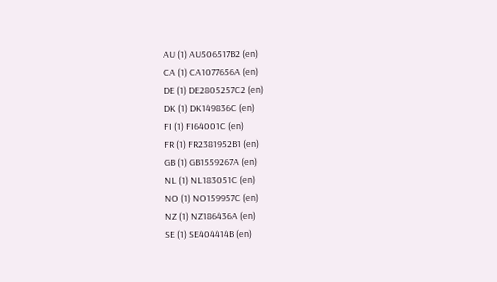AU (1) AU506517B2 (en)
CA (1) CA1077656A (en)
DE (1) DE2805257C2 (en)
DK (1) DK149836C (en)
FI (1) FI64001C (en)
FR (1) FR2381952B1 (en)
GB (1) GB1559267A (en)
NL (1) NL183051C (en)
NO (1) NO159957C (en)
NZ (1) NZ186436A (en)
SE (1) SE404414B (en)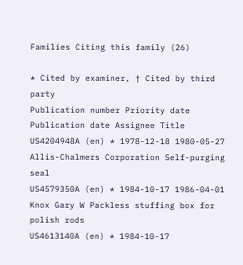Families Citing this family (26)

* Cited by examiner, † Cited by third party
Publication number Priority date Publication date Assignee Title
US4204948A (en) * 1978-12-18 1980-05-27 Allis-Chalmers Corporation Self-purging seal
US4579350A (en) * 1984-10-17 1986-04-01 Knox Gary W Packless stuffing box for polish rods
US4613140A (en) * 1984-10-17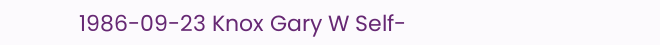1986-09-23 Knox Gary W Self-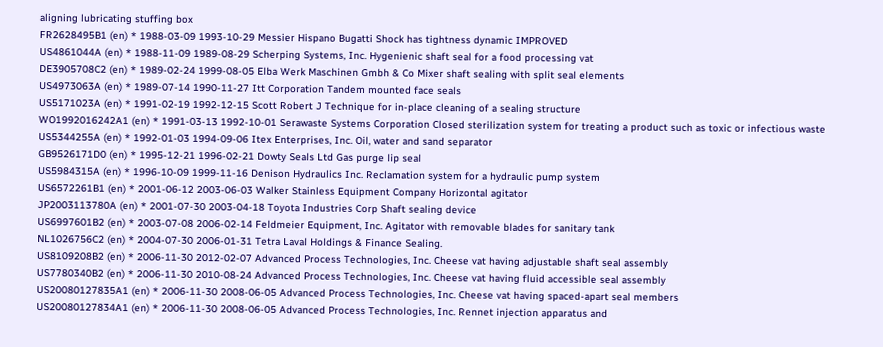aligning lubricating stuffing box
FR2628495B1 (en) * 1988-03-09 1993-10-29 Messier Hispano Bugatti Shock has tightness dynamic IMPROVED
US4861044A (en) * 1988-11-09 1989-08-29 Scherping Systems, Inc. Hygenienic shaft seal for a food processing vat
DE3905708C2 (en) * 1989-02-24 1999-08-05 Elba Werk Maschinen Gmbh & Co Mixer shaft sealing with split seal elements
US4973063A (en) * 1989-07-14 1990-11-27 Itt Corporation Tandem mounted face seals
US5171023A (en) * 1991-02-19 1992-12-15 Scott Robert J Technique for in-place cleaning of a sealing structure
WO1992016242A1 (en) * 1991-03-13 1992-10-01 Serawaste Systems Corporation Closed sterilization system for treating a product such as toxic or infectious waste
US5344255A (en) * 1992-01-03 1994-09-06 Itex Enterprises, Inc. Oil, water and sand separator
GB9526171D0 (en) * 1995-12-21 1996-02-21 Dowty Seals Ltd Gas purge lip seal
US5984315A (en) * 1996-10-09 1999-11-16 Denison Hydraulics Inc. Reclamation system for a hydraulic pump system
US6572261B1 (en) * 2001-06-12 2003-06-03 Walker Stainless Equipment Company Horizontal agitator
JP2003113780A (en) * 2001-07-30 2003-04-18 Toyota Industries Corp Shaft sealing device
US6997601B2 (en) * 2003-07-08 2006-02-14 Feldmeier Equipment, Inc. Agitator with removable blades for sanitary tank
NL1026756C2 (en) * 2004-07-30 2006-01-31 Tetra Laval Holdings & Finance Sealing.
US8109208B2 (en) * 2006-11-30 2012-02-07 Advanced Process Technologies, Inc. Cheese vat having adjustable shaft seal assembly
US7780340B2 (en) * 2006-11-30 2010-08-24 Advanced Process Technologies, Inc. Cheese vat having fluid accessible seal assembly
US20080127835A1 (en) * 2006-11-30 2008-06-05 Advanced Process Technologies, Inc. Cheese vat having spaced-apart seal members
US20080127834A1 (en) * 2006-11-30 2008-06-05 Advanced Process Technologies, Inc. Rennet injection apparatus and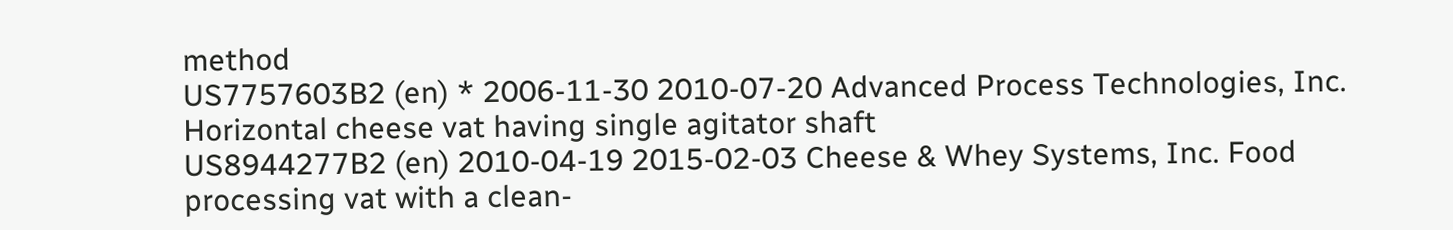method
US7757603B2 (en) * 2006-11-30 2010-07-20 Advanced Process Technologies, Inc. Horizontal cheese vat having single agitator shaft
US8944277B2 (en) 2010-04-19 2015-02-03 Cheese & Whey Systems, Inc. Food processing vat with a clean-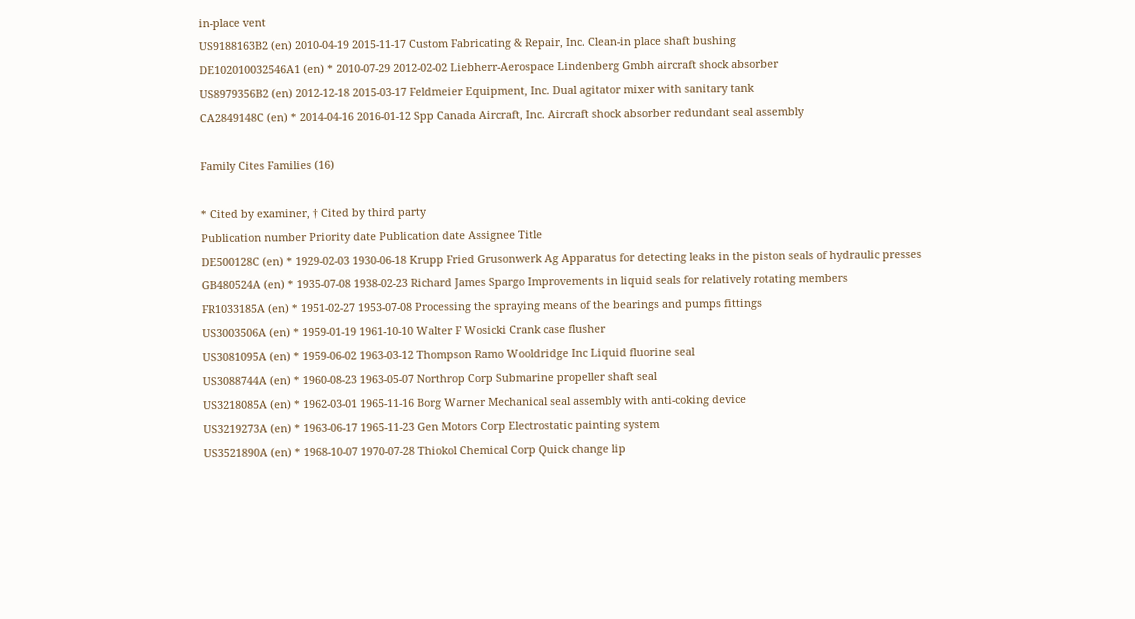in-place vent
US9188163B2 (en) 2010-04-19 2015-11-17 Custom Fabricating & Repair, Inc. Clean-in place shaft bushing
DE102010032546A1 (en) * 2010-07-29 2012-02-02 Liebherr-Aerospace Lindenberg Gmbh aircraft shock absorber
US8979356B2 (en) 2012-12-18 2015-03-17 Feldmeier Equipment, Inc. Dual agitator mixer with sanitary tank
CA2849148C (en) * 2014-04-16 2016-01-12 Spp Canada Aircraft, Inc. Aircraft shock absorber redundant seal assembly

Family Cites Families (16)

* Cited by examiner, † Cited by third party
Publication number Priority date Publication date Assignee Title
DE500128C (en) * 1929-02-03 1930-06-18 Krupp Fried Grusonwerk Ag Apparatus for detecting leaks in the piston seals of hydraulic presses
GB480524A (en) * 1935-07-08 1938-02-23 Richard James Spargo Improvements in liquid seals for relatively rotating members
FR1033185A (en) * 1951-02-27 1953-07-08 Processing the spraying means of the bearings and pumps fittings
US3003506A (en) * 1959-01-19 1961-10-10 Walter F Wosicki Crank case flusher
US3081095A (en) * 1959-06-02 1963-03-12 Thompson Ramo Wooldridge Inc Liquid fluorine seal
US3088744A (en) * 1960-08-23 1963-05-07 Northrop Corp Submarine propeller shaft seal
US3218085A (en) * 1962-03-01 1965-11-16 Borg Warner Mechanical seal assembly with anti-coking device
US3219273A (en) * 1963-06-17 1965-11-23 Gen Motors Corp Electrostatic painting system
US3521890A (en) * 1968-10-07 1970-07-28 Thiokol Chemical Corp Quick change lip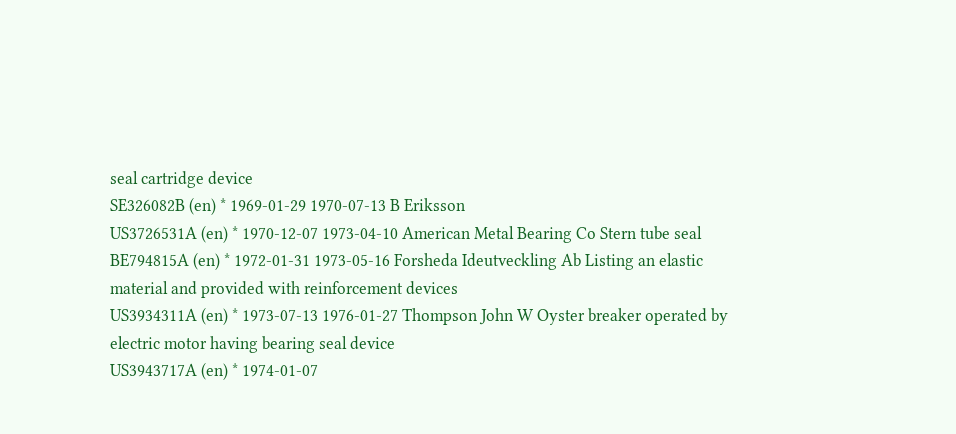seal cartridge device
SE326082B (en) * 1969-01-29 1970-07-13 B Eriksson
US3726531A (en) * 1970-12-07 1973-04-10 American Metal Bearing Co Stern tube seal
BE794815A (en) * 1972-01-31 1973-05-16 Forsheda Ideutveckling Ab Listing an elastic material and provided with reinforcement devices
US3934311A (en) * 1973-07-13 1976-01-27 Thompson John W Oyster breaker operated by electric motor having bearing seal device
US3943717A (en) * 1974-01-07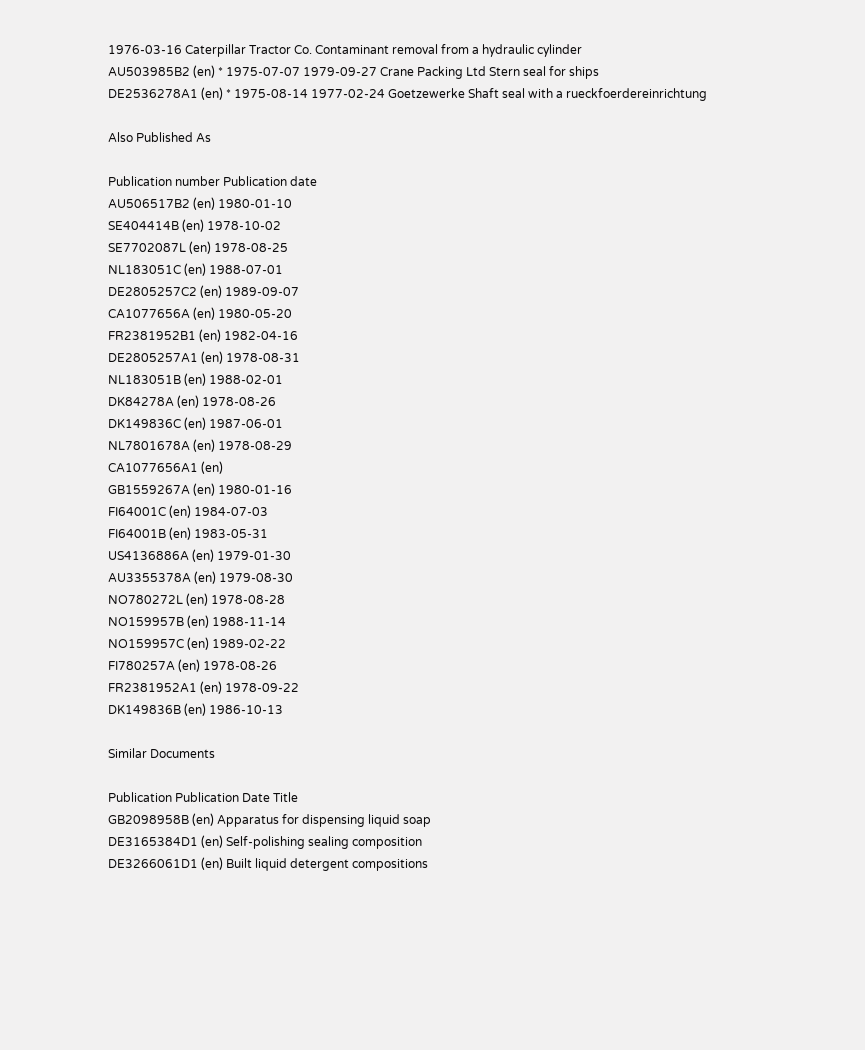1976-03-16 Caterpillar Tractor Co. Contaminant removal from a hydraulic cylinder
AU503985B2 (en) * 1975-07-07 1979-09-27 Crane Packing Ltd Stern seal for ships
DE2536278A1 (en) * 1975-08-14 1977-02-24 Goetzewerke Shaft seal with a rueckfoerdereinrichtung

Also Published As

Publication number Publication date
AU506517B2 (en) 1980-01-10
SE404414B (en) 1978-10-02
SE7702087L (en) 1978-08-25
NL183051C (en) 1988-07-01
DE2805257C2 (en) 1989-09-07
CA1077656A (en) 1980-05-20
FR2381952B1 (en) 1982-04-16
DE2805257A1 (en) 1978-08-31
NL183051B (en) 1988-02-01
DK84278A (en) 1978-08-26
DK149836C (en) 1987-06-01
NL7801678A (en) 1978-08-29
CA1077656A1 (en)
GB1559267A (en) 1980-01-16
FI64001C (en) 1984-07-03
FI64001B (en) 1983-05-31
US4136886A (en) 1979-01-30
AU3355378A (en) 1979-08-30
NO780272L (en) 1978-08-28
NO159957B (en) 1988-11-14
NO159957C (en) 1989-02-22
FI780257A (en) 1978-08-26
FR2381952A1 (en) 1978-09-22
DK149836B (en) 1986-10-13

Similar Documents

Publication Publication Date Title
GB2098958B (en) Apparatus for dispensing liquid soap
DE3165384D1 (en) Self-polishing sealing composition
DE3266061D1 (en) Built liquid detergent compositions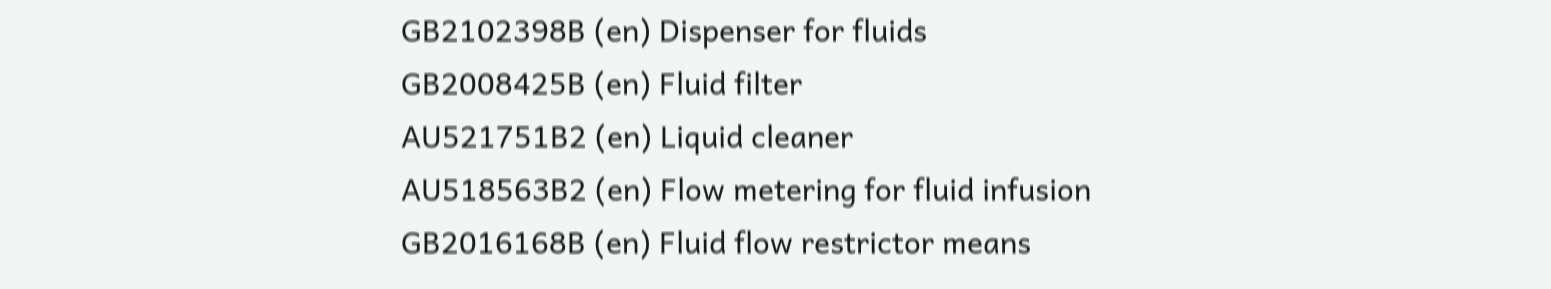GB2102398B (en) Dispenser for fluids
GB2008425B (en) Fluid filter
AU521751B2 (en) Liquid cleaner
AU518563B2 (en) Flow metering for fluid infusion
GB2016168B (en) Fluid flow restrictor means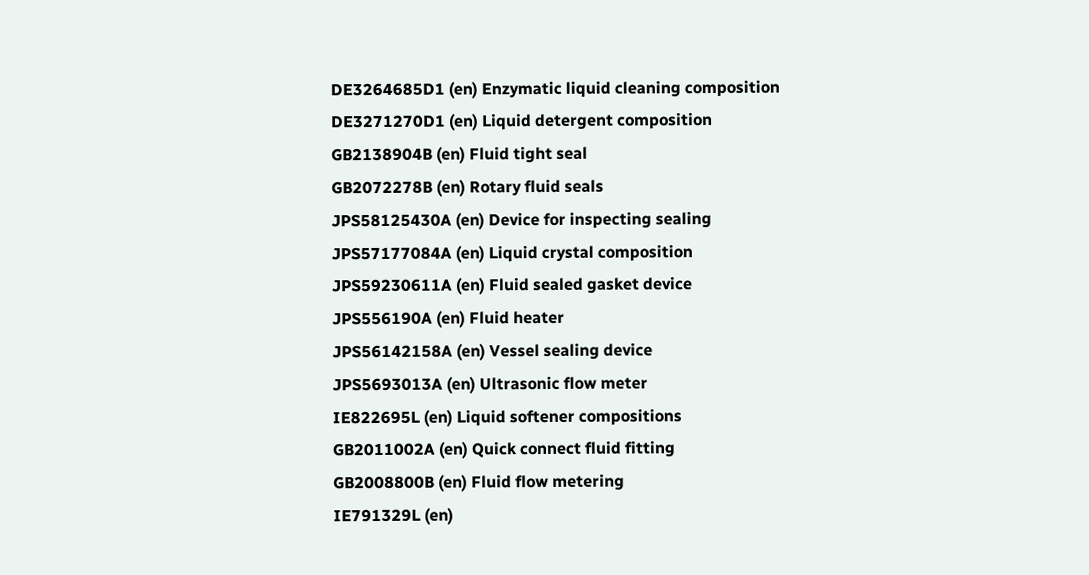DE3264685D1 (en) Enzymatic liquid cleaning composition
DE3271270D1 (en) Liquid detergent composition
GB2138904B (en) Fluid tight seal
GB2072278B (en) Rotary fluid seals
JPS58125430A (en) Device for inspecting sealing
JPS57177084A (en) Liquid crystal composition
JPS59230611A (en) Fluid sealed gasket device
JPS556190A (en) Fluid heater
JPS56142158A (en) Vessel sealing device
JPS5693013A (en) Ultrasonic flow meter
IE822695L (en) Liquid softener compositions
GB2011002A (en) Quick connect fluid fitting
GB2008800B (en) Fluid flow metering
IE791329L (en)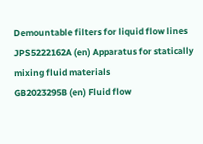Demountable filters for liquid flow lines
JPS5222162A (en) Apparatus for statically mixing fluid materials
GB2023295B (en) Fluid flow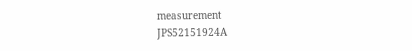measurement
JPS52151924A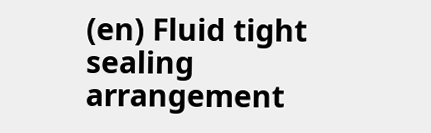(en) Fluid tight sealing arrangement